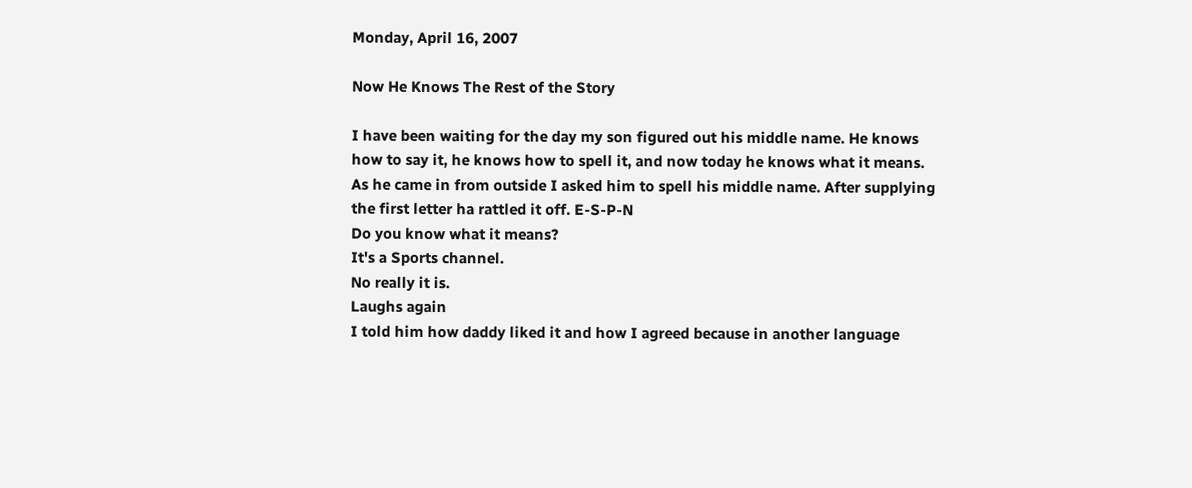Monday, April 16, 2007

Now He Knows The Rest of the Story

I have been waiting for the day my son figured out his middle name. He knows how to say it, he knows how to spell it, and now today he knows what it means.
As he came in from outside I asked him to spell his middle name. After supplying the first letter ha rattled it off. E-S-P-N
Do you know what it means?
It's a Sports channel.
No really it is.
Laughs again
I told him how daddy liked it and how I agreed because in another language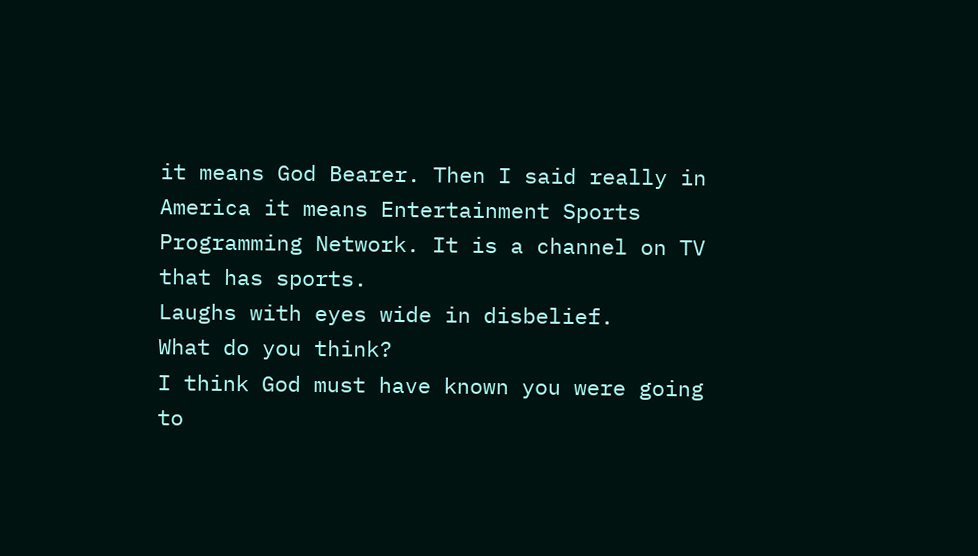it means God Bearer. Then I said really in America it means Entertainment Sports Programming Network. It is a channel on TV that has sports.
Laughs with eyes wide in disbelief.
What do you think?
I think God must have known you were going to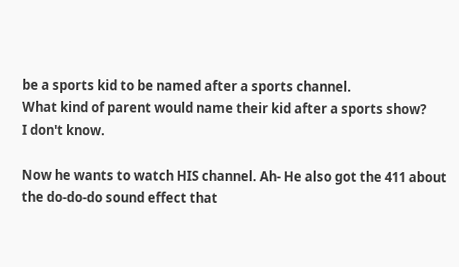be a sports kid to be named after a sports channel.
What kind of parent would name their kid after a sports show?
I don't know.

Now he wants to watch HIS channel. Ah- He also got the 411 about the do-do-do sound effect that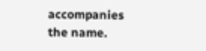accompanies the name.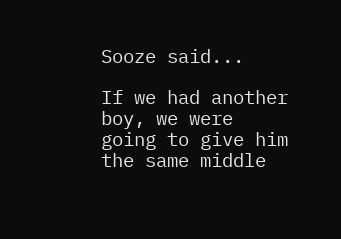Sooze said...

If we had another boy, we were going to give him the same middle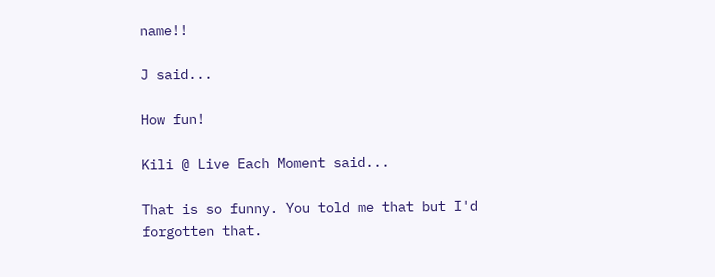name!!

J said...

How fun!

Kili @ Live Each Moment said...

That is so funny. You told me that but I'd forgotten that.